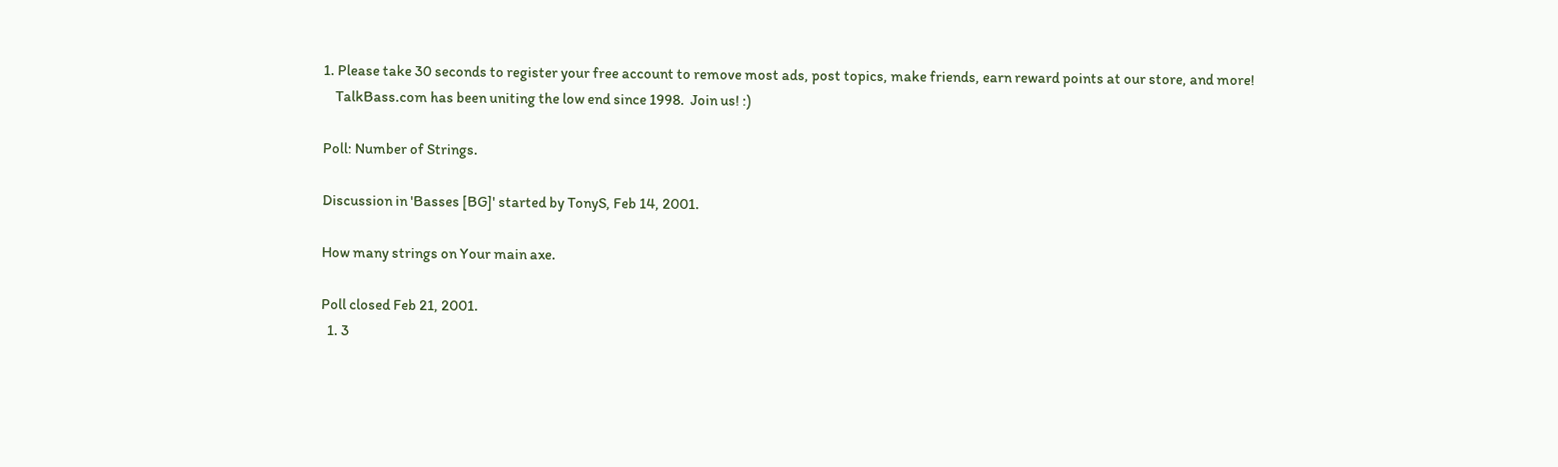1. Please take 30 seconds to register your free account to remove most ads, post topics, make friends, earn reward points at our store, and more!
    TalkBass.com has been uniting the low end since 1998.  Join us! :)

Poll: Number of Strings.

Discussion in 'Basses [BG]' started by TonyS, Feb 14, 2001.

How many strings on Your main axe.

Poll closed Feb 21, 2001.
  1. 3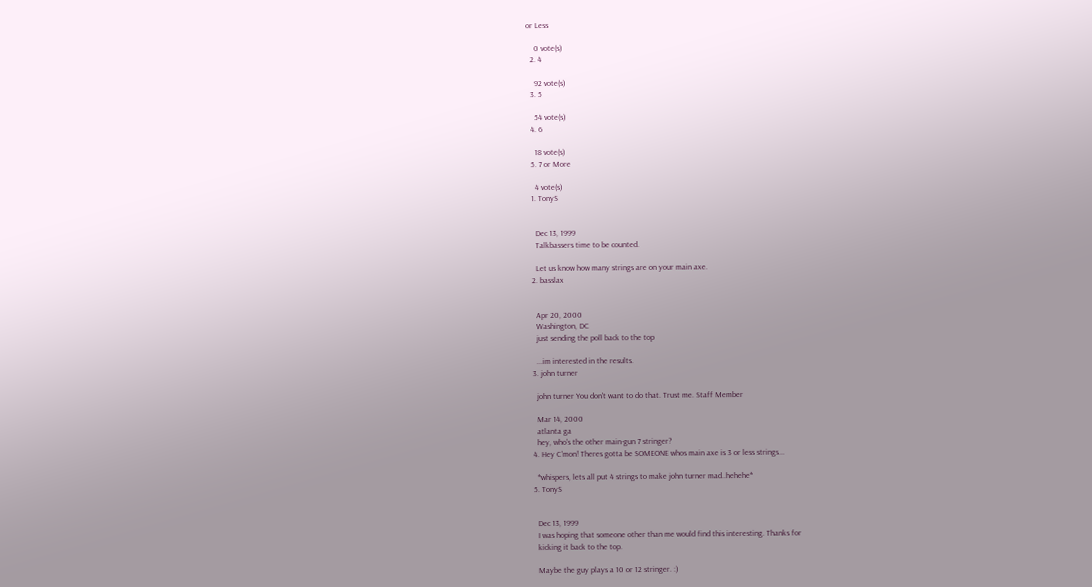or Less

    0 vote(s)
  2. 4

    92 vote(s)
  3. 5

    54 vote(s)
  4. 6

    18 vote(s)
  5. 7 or More

    4 vote(s)
  1. TonyS


    Dec 13, 1999
    Talkbassers time to be counted.

    Let us know how many strings are on your main axe.
  2. basslax


    Apr 20, 2000
    Washington, DC
    just sending the poll back to the top

    ...im interested in the results.
  3. john turner

    john turner You don't want to do that. Trust me. Staff Member

    Mar 14, 2000
    atlanta ga
    hey, who's the other main-gun 7 stringer?
  4. Hey C'mon! Theres gotta be SOMEONE whos main axe is 3 or less strings...

    *whispers, lets all put 4 strings to make john turner mad..hehehe*
  5. TonyS


    Dec 13, 1999
    I was hoping that someone other than me would find this interesting. Thanks for
    kicking it back to the top.

    Maybe the guy plays a 10 or 12 stringer. :)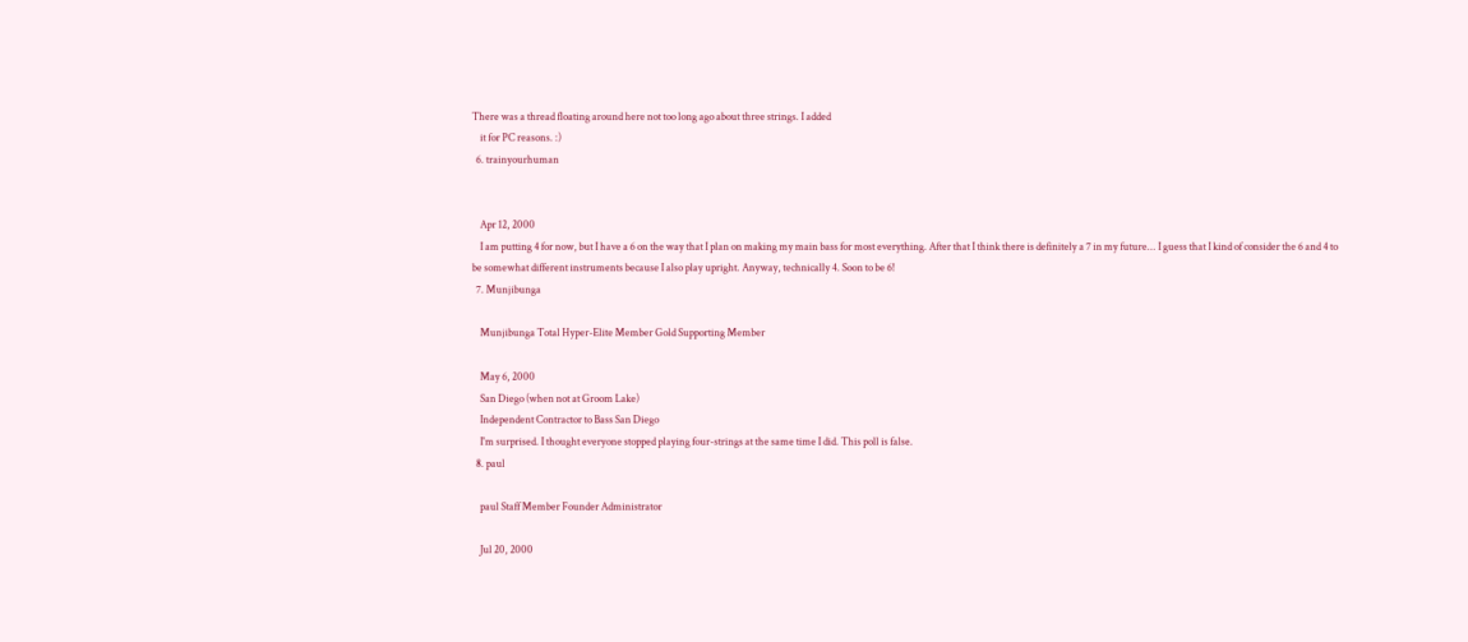There was a thread floating around here not too long ago about three strings. I added
    it for PC reasons. :)
  6. trainyourhuman


    Apr 12, 2000
    I am putting 4 for now, but I have a 6 on the way that I plan on making my main bass for most everything. After that I think there is definitely a 7 in my future... I guess that I kind of consider the 6 and 4 to be somewhat different instruments because I also play upright. Anyway, technically 4. Soon to be 6!
  7. Munjibunga

    Munjibunga Total Hyper-Elite Member Gold Supporting Member

    May 6, 2000
    San Diego (when not at Groom Lake)
    Independent Contractor to Bass San Diego
    I'm surprised. I thought everyone stopped playing four-strings at the same time I did. This poll is false.
  8. paul

    paul Staff Member Founder Administrator

    Jul 20, 2000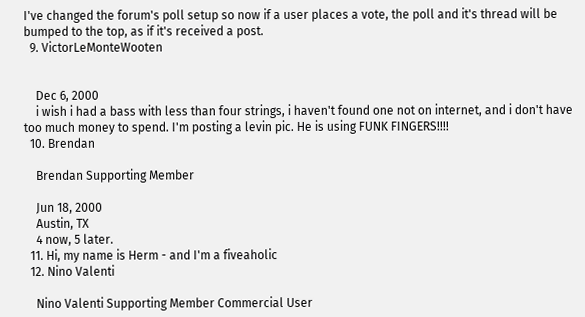I've changed the forum's poll setup so now if a user places a vote, the poll and it's thread will be bumped to the top, as if it's received a post.
  9. VictorLeMonteWooten


    Dec 6, 2000
    i wish i had a bass with less than four strings, i haven't found one not on internet, and i don't have too much money to spend. I'm posting a levin pic. He is using FUNK FINGERS!!!!
  10. Brendan

    Brendan Supporting Member

    Jun 18, 2000
    Austin, TX
    4 now, 5 later.
  11. Hi, my name is Herm - and I'm a fiveaholic
  12. Nino Valenti

    Nino Valenti Supporting Member Commercial User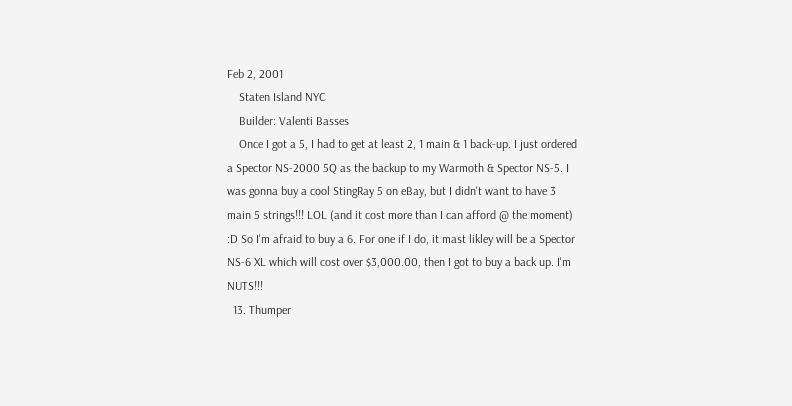Feb 2, 2001
    Staten Island NYC
    Builder: Valenti Basses
    Once I got a 5, I had to get at least 2, 1 main & 1 back-up. I just ordered a Spector NS-2000 5Q as the backup to my Warmoth & Spector NS-5. I was gonna buy a cool StingRay 5 on eBay, but I didn't want to have 3 main 5 strings!!! LOL (and it cost more than I can afford @ the moment) :D So I'm afraid to buy a 6. For one if I do, it mast likley will be a Spector NS-6 XL which will cost over $3,000.00, then I got to buy a back up. I'm NUTS!!!
  13. Thumper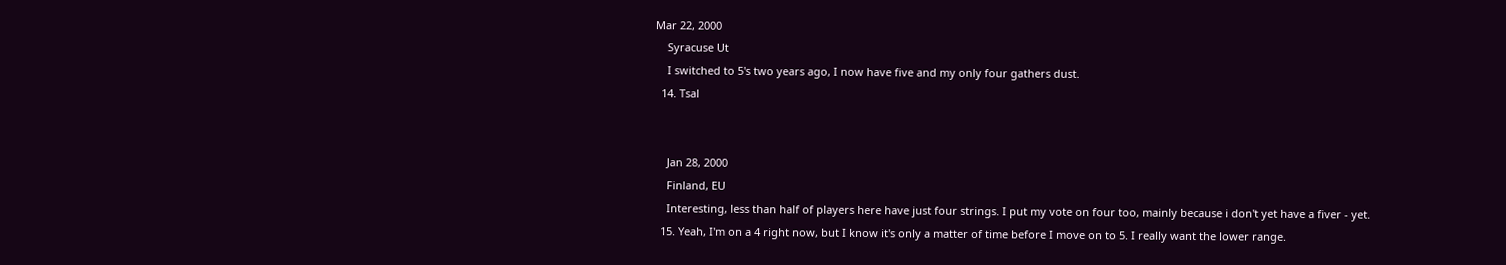Mar 22, 2000
    Syracuse Ut
    I switched to 5's two years ago, I now have five and my only four gathers dust.
  14. Tsal


    Jan 28, 2000
    Finland, EU
    Interesting, less than half of players here have just four strings. I put my vote on four too, mainly because i don't yet have a fiver - yet.
  15. Yeah, I'm on a 4 right now, but I know it's only a matter of time before I move on to 5. I really want the lower range.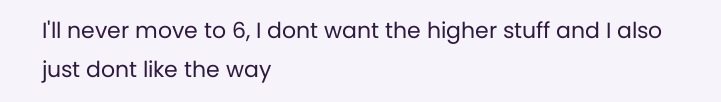I'll never move to 6, I dont want the higher stuff and I also just dont like the way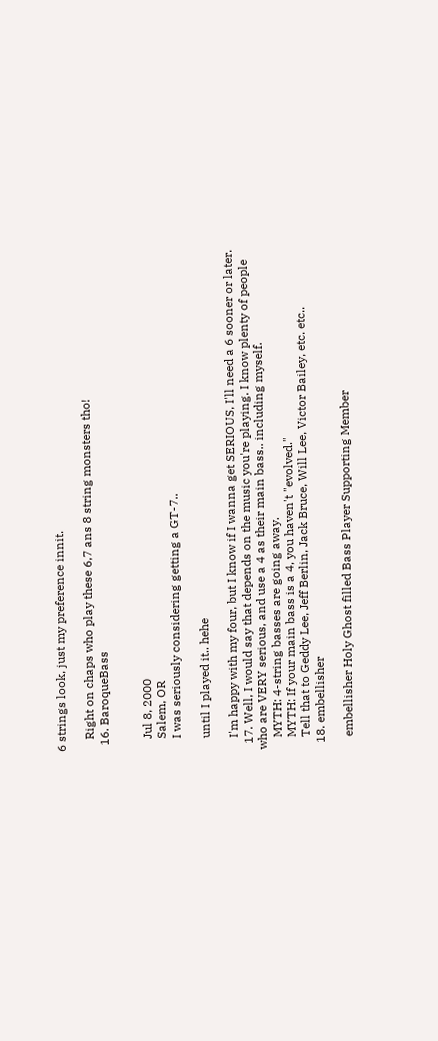6 strings look, just my preference innit.

    Right on chaps who play these 6,7 ans 8 string monsters tho!
  16. BaroqueBass


    Jul 8, 2000
    Salem, OR
    I was seriously considering getting a GT-7..

    until I played it.. hehe

    I'm happy with my four, but I know if I wanna get SERIOUS, I'll need a 6 sooner or later.
  17. Well, I would say that depends on the music you're playing. I know plenty of people who are VERY serious, and use a 4 as their main bass.. including myself.
    MYTH: 4-string basses are going away.
    MYTH: If your main bass is a 4, you haven't "evolved."
    Tell that to Geddy Lee, Jeff Berlin, Jack Bruce, Will Lee, Victor Bailey, etc. etc..
  18. embellisher

    embellisher Holy Ghost filled Bass Player Supporting Member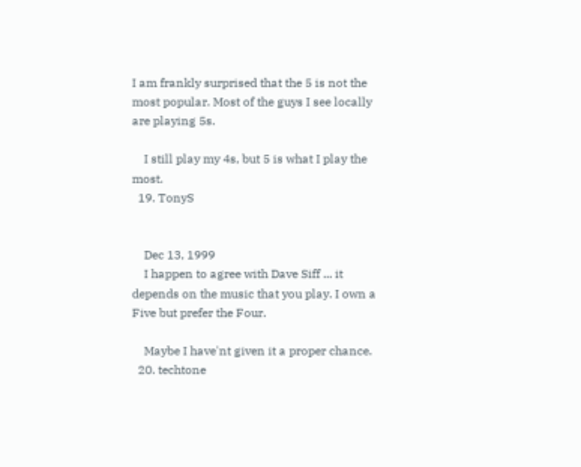I am frankly surprised that the 5 is not the most popular. Most of the guys I see locally are playing 5s.

    I still play my 4s, but 5 is what I play the most.
  19. TonyS


    Dec 13, 1999
    I happen to agree with Dave Siff ... it depends on the music that you play. I own a Five but prefer the Four.

    Maybe I have'nt given it a proper chance.
  20. techtone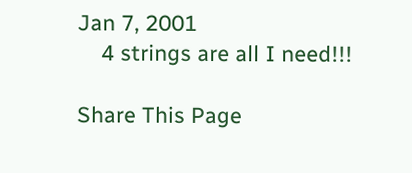Jan 7, 2001
    4 strings are all I need!!!

Share This Page